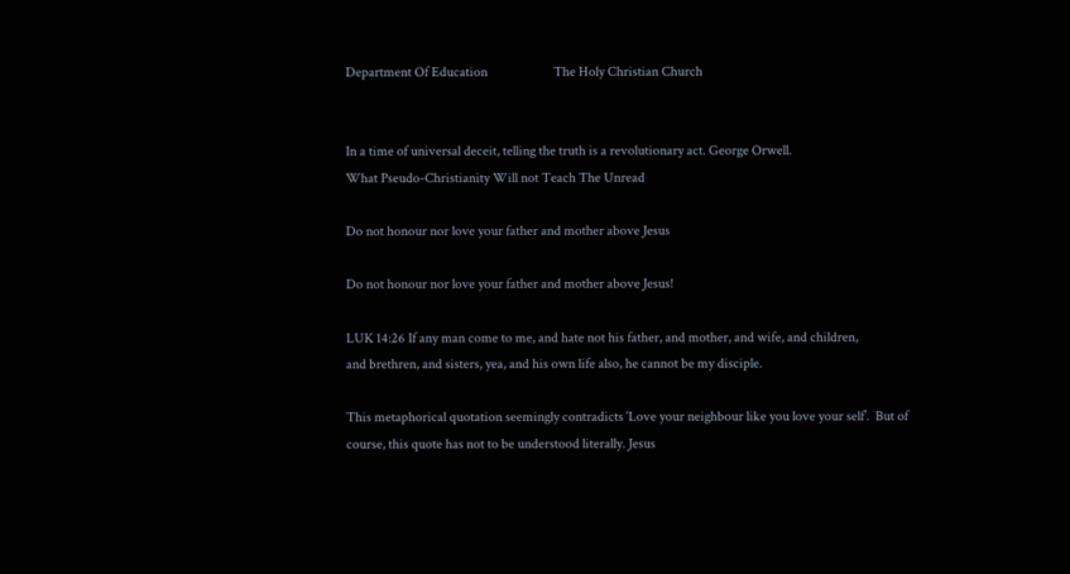Department Of Education                      The Holy Christian Church


In a time of universal deceit, telling the truth is a revolutionary act. George Orwell.
What Pseudo-Christianity Will not Teach The Unread

Do not honour nor love your father and mother above Jesus

Do not honour nor love your father and mother above Jesus!

LUK 14:26 If any man come to me, and hate not his father, and mother, and wife, and children,
and brethren, and sisters, yea, and his own life also, he cannot be my disciple.

This metaphorical quotation seemingly contradicts ‘Love your neighbour like you love your self’.  But of course, this quote has not to be understood literally. Jesus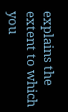explains the extent to which you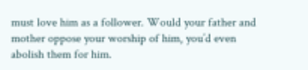must love him as a follower. Would your father and mother oppose your worship of him, you’d even abolish them for him.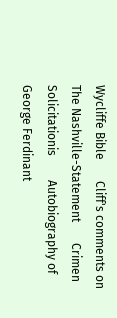Wycliffe Bible       Cliff's comments on The Nashville-Statement       Crimen Solicitationis        Autobiography of George Ferdinant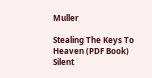Muller

Stealing The Keys To Heaven (PDF Book)        Silent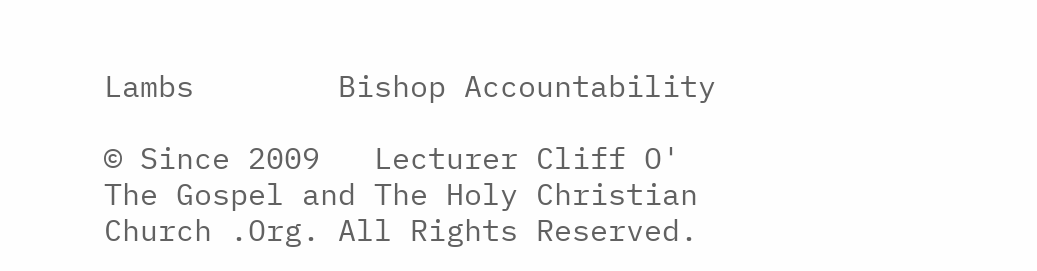Lambs        Bishop Accountability

© Since 2009   Lecturer Cliff O' The Gospel and The Holy Christian Church .Org. All Rights Reserved.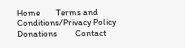Home        Terms and Conditions/Privacy Policy        Donations         Contact